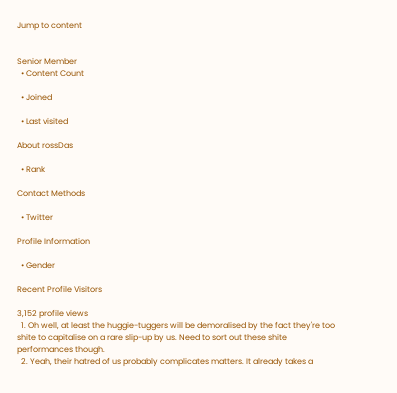Jump to content


Senior Member
  • Content Count

  • Joined

  • Last visited

About rossDas

  • Rank

Contact Methods

  • Twitter

Profile Information

  • Gender

Recent Profile Visitors

3,152 profile views
  1. Oh well, at least the huggie-tuggers will be demoralised by the fact they're too shite to capitalise on a rare slip-up by us. Need to sort out these shite performances though.
  2. Yeah, their hatred of us probably complicates matters. It already takes a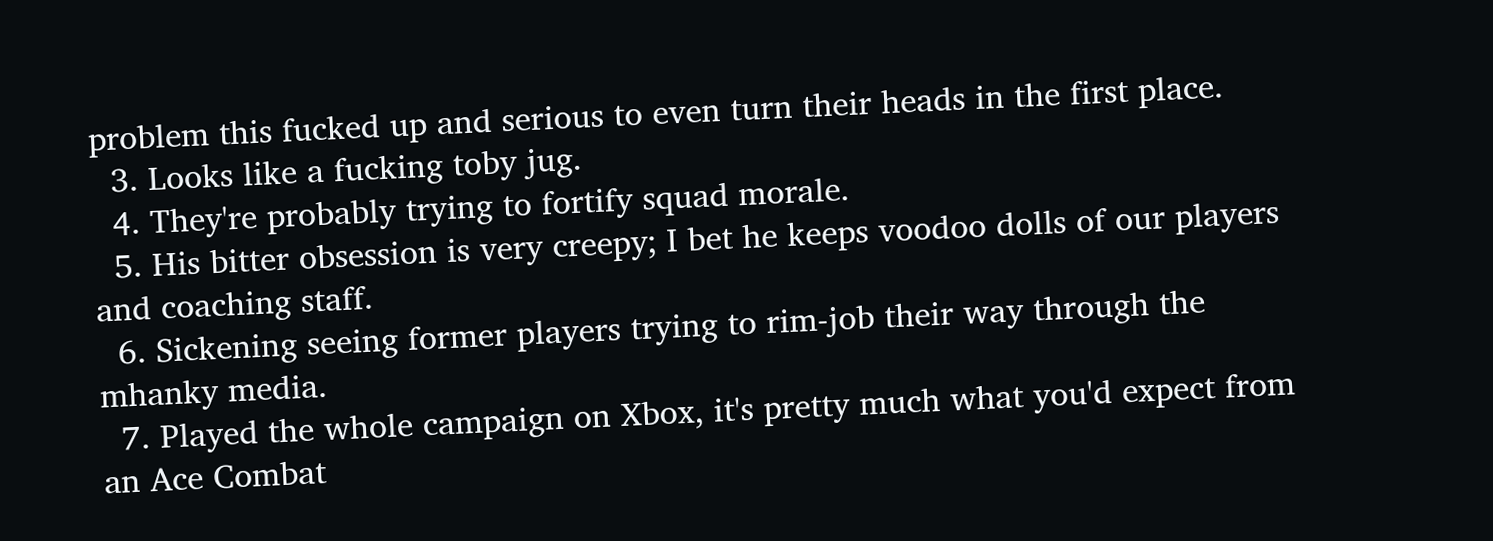problem this fucked up and serious to even turn their heads in the first place.
  3. Looks like a fucking toby jug.
  4. They're probably trying to fortify squad morale.
  5. His bitter obsession is very creepy; I bet he keeps voodoo dolls of our players and coaching staff.
  6. Sickening seeing former players trying to rim-job their way through the mhanky media.
  7. Played the whole campaign on Xbox, it's pretty much what you'd expect from an Ace Combat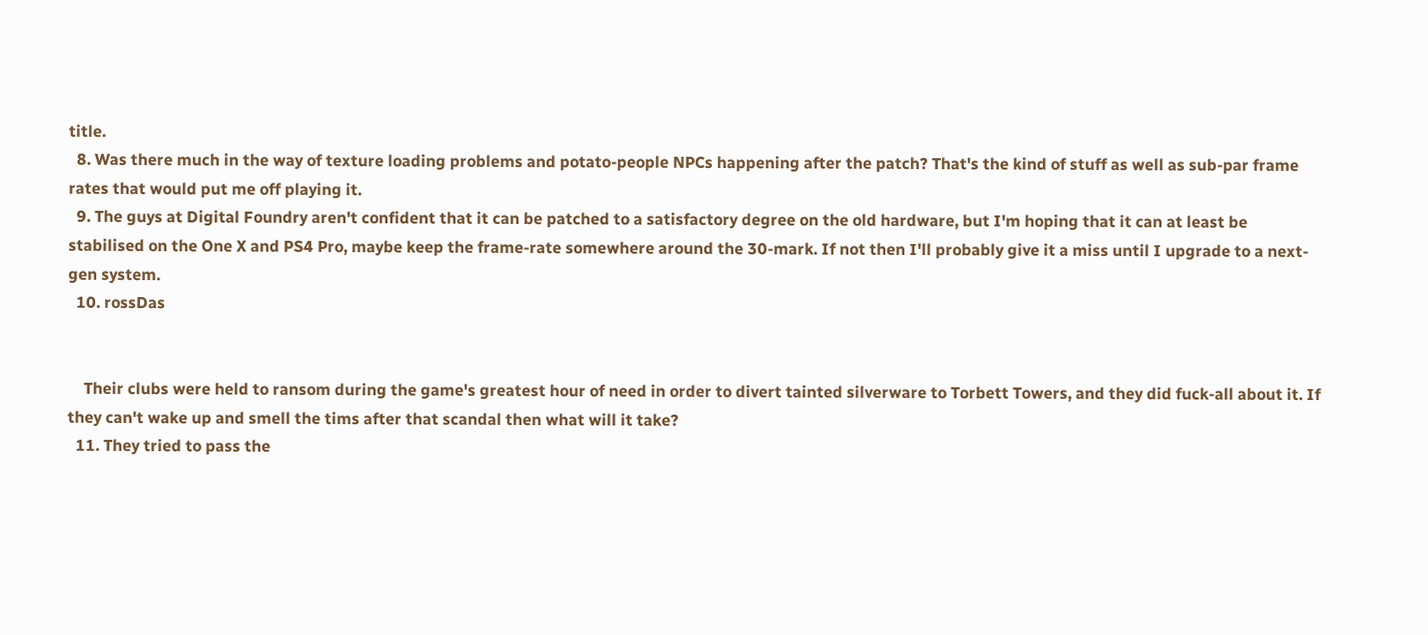title.
  8. Was there much in the way of texture loading problems and potato-people NPCs happening after the patch? That's the kind of stuff as well as sub-par frame rates that would put me off playing it.
  9. The guys at Digital Foundry aren't confident that it can be patched to a satisfactory degree on the old hardware, but I'm hoping that it can at least be stabilised on the One X and PS4 Pro, maybe keep the frame-rate somewhere around the 30-mark. If not then I'll probably give it a miss until I upgrade to a next-gen system.
  10. rossDas


    Their clubs were held to ransom during the game's greatest hour of need in order to divert tainted silverware to Torbett Towers, and they did fuck-all about it. If they can't wake up and smell the tims after that scandal then what will it take?
  11. They tried to pass the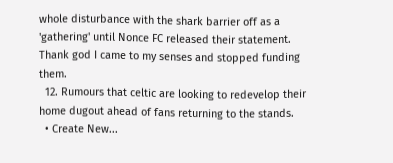whole disturbance with the shark barrier off as a 'gathering' until Nonce FC released their statement. Thank god I came to my senses and stopped funding them.
  12. Rumours that celtic are looking to redevelop their home dugout ahead of fans returning to the stands.
  • Create New...